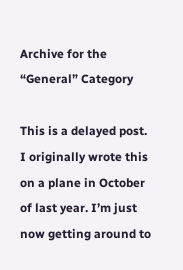Archive for the “General” Category

This is a delayed post. I originally wrote this on a plane in October of last year. I’m just now getting around to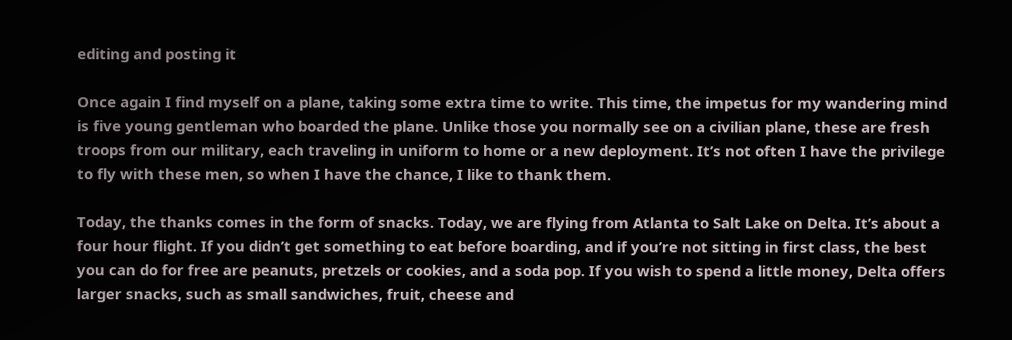editing and posting it

Once again I find myself on a plane, taking some extra time to write. This time, the impetus for my wandering mind is five young gentleman who boarded the plane. Unlike those you normally see on a civilian plane, these are fresh troops from our military, each traveling in uniform to home or a new deployment. It’s not often I have the privilege to fly with these men, so when I have the chance, I like to thank them.

Today, the thanks comes in the form of snacks. Today, we are flying from Atlanta to Salt Lake on Delta. It’s about a four hour flight. If you didn’t get something to eat before boarding, and if you’re not sitting in first class, the best you can do for free are peanuts, pretzels or cookies, and a soda pop. If you wish to spend a little money, Delta offers larger snacks, such as small sandwiches, fruit, cheese and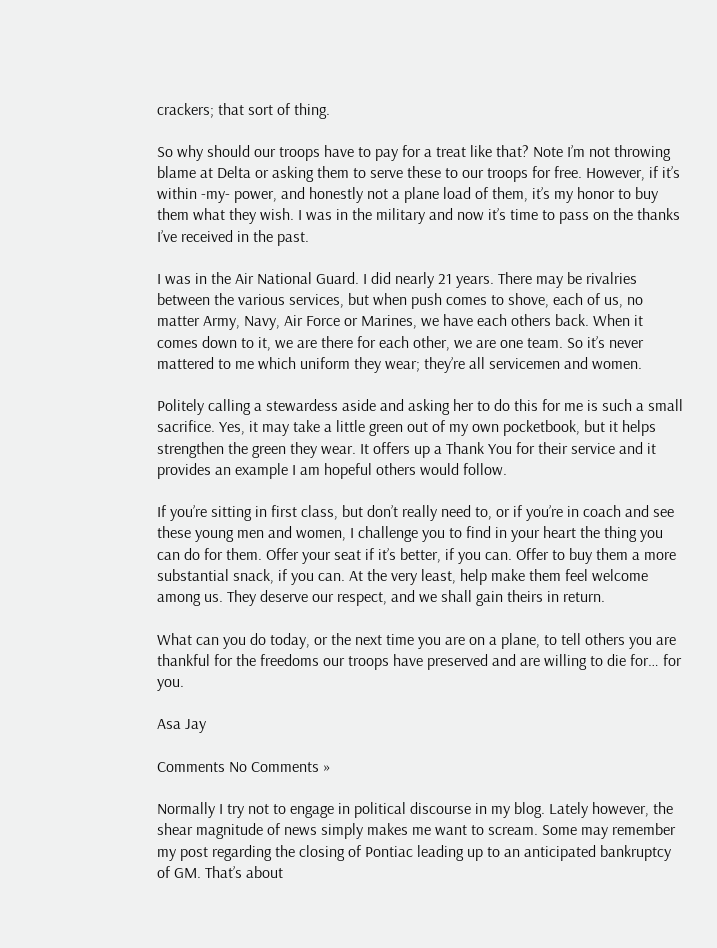crackers; that sort of thing.

So why should our troops have to pay for a treat like that? Note I’m not throwing blame at Delta or asking them to serve these to our troops for free. However, if it’s within -my- power, and honestly not a plane load of them, it’s my honor to buy them what they wish. I was in the military and now it’s time to pass on the thanks I’ve received in the past.

I was in the Air National Guard. I did nearly 21 years. There may be rivalries between the various services, but when push comes to shove, each of us, no matter Army, Navy, Air Force or Marines, we have each others back. When it comes down to it, we are there for each other, we are one team. So it’s never mattered to me which uniform they wear; they’re all servicemen and women.

Politely calling a stewardess aside and asking her to do this for me is such a small sacrifice. Yes, it may take a little green out of my own pocketbook, but it helps strengthen the green they wear. It offers up a Thank You for their service and it provides an example I am hopeful others would follow.

If you’re sitting in first class, but don’t really need to, or if you’re in coach and see these young men and women, I challenge you to find in your heart the thing you can do for them. Offer your seat if it’s better, if you can. Offer to buy them a more substantial snack, if you can. At the very least, help make them feel welcome among us. They deserve our respect, and we shall gain theirs in return.

What can you do today, or the next time you are on a plane, to tell others you are thankful for the freedoms our troops have preserved and are willing to die for… for you.

Asa Jay

Comments No Comments »

Normally I try not to engage in political discourse in my blog. Lately however, the shear magnitude of news simply makes me want to scream. Some may remember my post regarding the closing of Pontiac leading up to an anticipated bankruptcy of GM. That’s about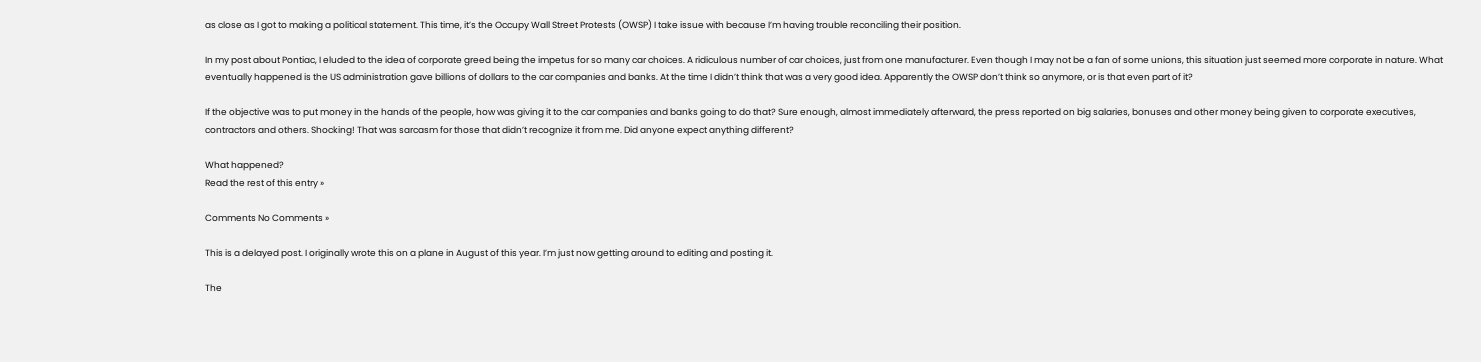as close as I got to making a political statement. This time, it’s the Occupy Wall Street Protests (OWSP) I take issue with because I’m having trouble reconciling their position.

In my post about Pontiac, I eluded to the idea of corporate greed being the impetus for so many car choices. A ridiculous number of car choices, just from one manufacturer. Even though I may not be a fan of some unions, this situation just seemed more corporate in nature. What eventually happened is the US administration gave billions of dollars to the car companies and banks. At the time I didn’t think that was a very good idea. Apparently the OWSP don’t think so anymore, or is that even part of it?

If the objective was to put money in the hands of the people, how was giving it to the car companies and banks going to do that? Sure enough, almost immediately afterward, the press reported on big salaries, bonuses and other money being given to corporate executives, contractors and others. Shocking! That was sarcasm for those that didn’t recognize it from me. Did anyone expect anything different?

What happened?
Read the rest of this entry »

Comments No Comments »

This is a delayed post. I originally wrote this on a plane in August of this year. I’m just now getting around to editing and posting it.

The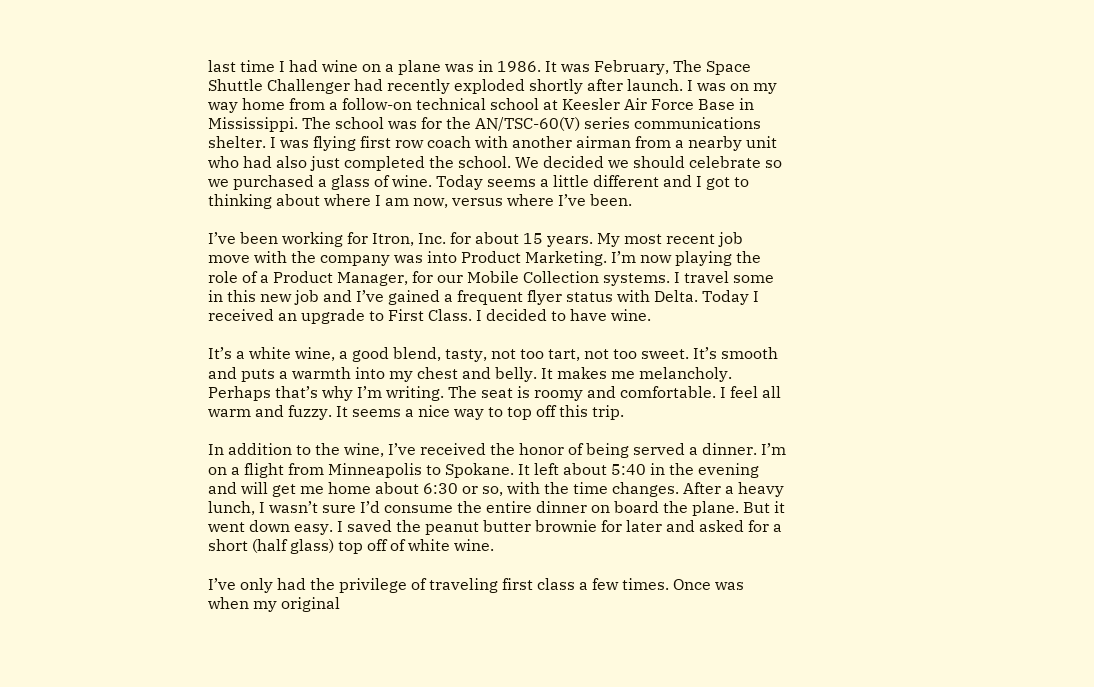last time I had wine on a plane was in 1986. It was February, The Space Shuttle Challenger had recently exploded shortly after launch. I was on my way home from a follow-on technical school at Keesler Air Force Base in Mississippi. The school was for the AN/TSC-60(V) series communications shelter. I was flying first row coach with another airman from a nearby unit who had also just completed the school. We decided we should celebrate so we purchased a glass of wine. Today seems a little different and I got to thinking about where I am now, versus where I’ve been.

I’ve been working for Itron, Inc. for about 15 years. My most recent job move with the company was into Product Marketing. I’m now playing the role of a Product Manager, for our Mobile Collection systems. I travel some in this new job and I’ve gained a frequent flyer status with Delta. Today I received an upgrade to First Class. I decided to have wine.

It’s a white wine, a good blend, tasty, not too tart, not too sweet. It’s smooth and puts a warmth into my chest and belly. It makes me melancholy. Perhaps that’s why I’m writing. The seat is roomy and comfortable. I feel all warm and fuzzy. It seems a nice way to top off this trip.

In addition to the wine, I’ve received the honor of being served a dinner. I’m on a flight from Minneapolis to Spokane. It left about 5:40 in the evening and will get me home about 6:30 or so, with the time changes. After a heavy lunch, I wasn’t sure I’d consume the entire dinner on board the plane. But it went down easy. I saved the peanut butter brownie for later and asked for a short (half glass) top off of white wine.

I’ve only had the privilege of traveling first class a few times. Once was when my original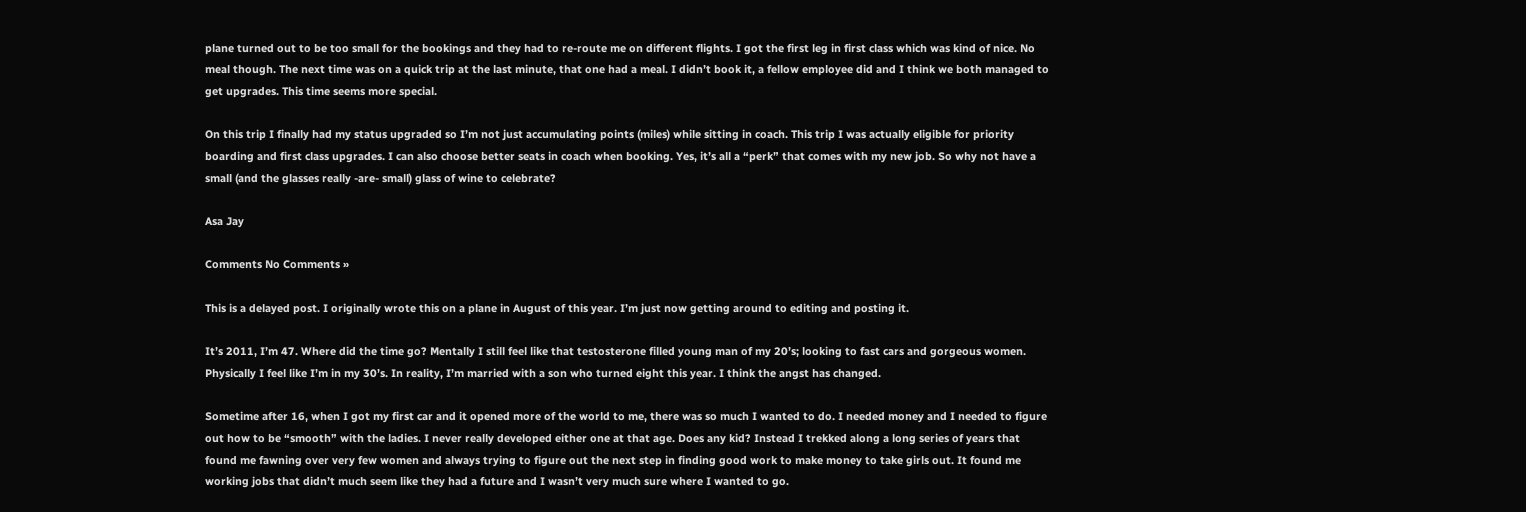plane turned out to be too small for the bookings and they had to re-route me on different flights. I got the first leg in first class which was kind of nice. No meal though. The next time was on a quick trip at the last minute, that one had a meal. I didn’t book it, a fellow employee did and I think we both managed to get upgrades. This time seems more special.

On this trip I finally had my status upgraded so I’m not just accumulating points (miles) while sitting in coach. This trip I was actually eligible for priority boarding and first class upgrades. I can also choose better seats in coach when booking. Yes, it’s all a “perk” that comes with my new job. So why not have a small (and the glasses really -are- small) glass of wine to celebrate?

Asa Jay

Comments No Comments »

This is a delayed post. I originally wrote this on a plane in August of this year. I’m just now getting around to editing and posting it.

It’s 2011, I’m 47. Where did the time go? Mentally I still feel like that testosterone filled young man of my 20’s; looking to fast cars and gorgeous women. Physically I feel like I’m in my 30’s. In reality, I’m married with a son who turned eight this year. I think the angst has changed.

Sometime after 16, when I got my first car and it opened more of the world to me, there was so much I wanted to do. I needed money and I needed to figure out how to be “smooth” with the ladies. I never really developed either one at that age. Does any kid? Instead I trekked along a long series of years that found me fawning over very few women and always trying to figure out the next step in finding good work to make money to take girls out. It found me working jobs that didn’t much seem like they had a future and I wasn’t very much sure where I wanted to go.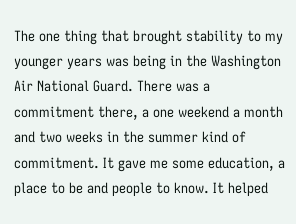The one thing that brought stability to my younger years was being in the Washington Air National Guard. There was a commitment there, a one weekend a month and two weeks in the summer kind of commitment. It gave me some education, a place to be and people to know. It helped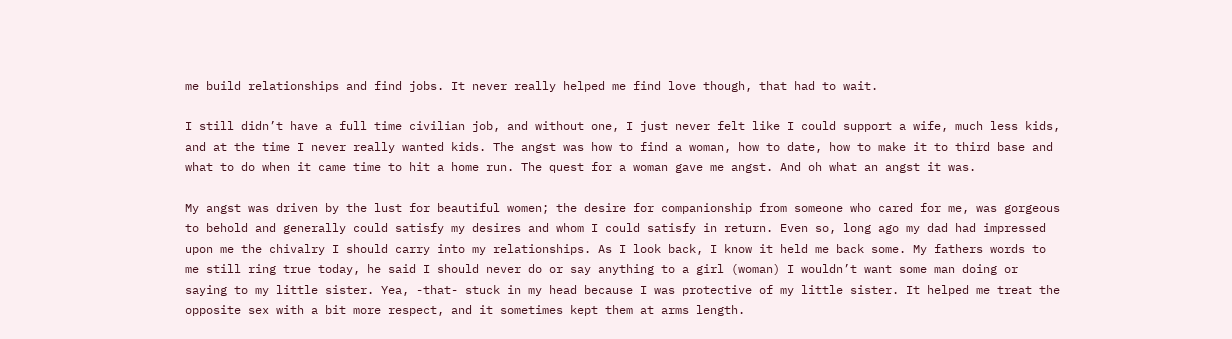me build relationships and find jobs. It never really helped me find love though, that had to wait.

I still didn’t have a full time civilian job, and without one, I just never felt like I could support a wife, much less kids, and at the time I never really wanted kids. The angst was how to find a woman, how to date, how to make it to third base and what to do when it came time to hit a home run. The quest for a woman gave me angst. And oh what an angst it was.

My angst was driven by the lust for beautiful women; the desire for companionship from someone who cared for me, was gorgeous to behold and generally could satisfy my desires and whom I could satisfy in return. Even so, long ago my dad had impressed upon me the chivalry I should carry into my relationships. As I look back, I know it held me back some. My fathers words to me still ring true today, he said I should never do or say anything to a girl (woman) I wouldn’t want some man doing or saying to my little sister. Yea, -that- stuck in my head because I was protective of my little sister. It helped me treat the opposite sex with a bit more respect, and it sometimes kept them at arms length.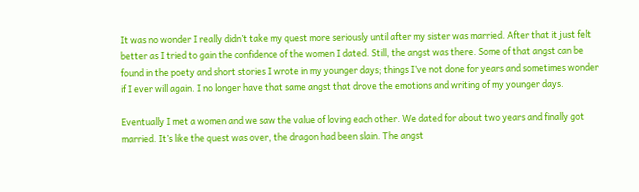It was no wonder I really didn’t take my quest more seriously until after my sister was married. After that it just felt better as I tried to gain the confidence of the women I dated. Still, the angst was there. Some of that angst can be found in the poety and short stories I wrote in my younger days; things I’ve not done for years and sometimes wonder if I ever will again. I no longer have that same angst that drove the emotions and writing of my younger days.

Eventually I met a women and we saw the value of loving each other. We dated for about two years and finally got married. It’s like the quest was over, the dragon had been slain. The angst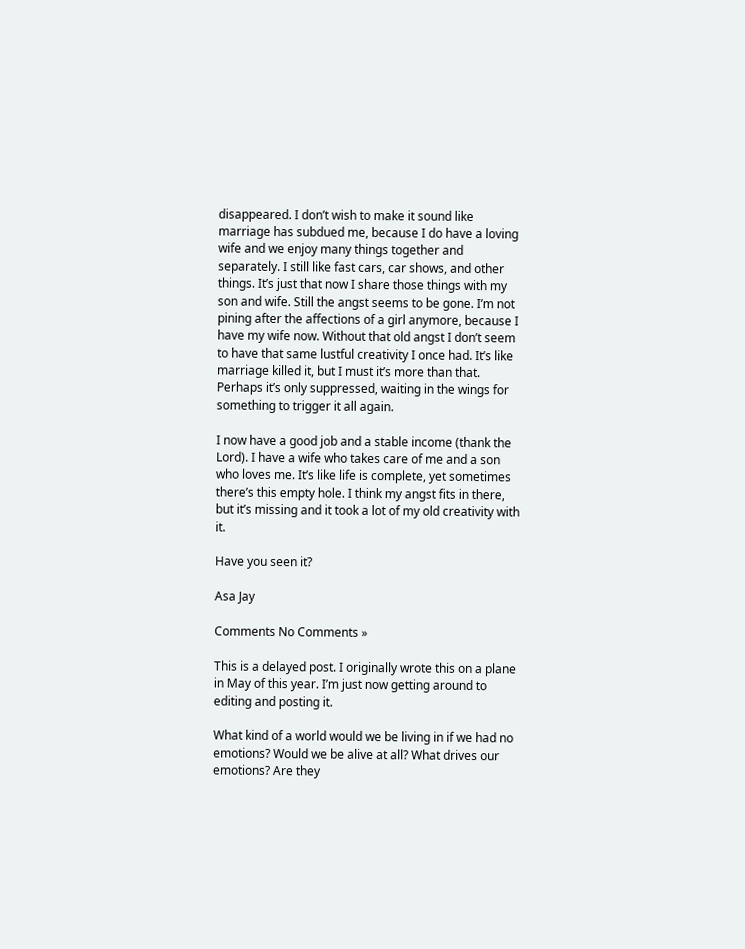disappeared. I don’t wish to make it sound like marriage has subdued me, because I do have a loving wife and we enjoy many things together and separately. I still like fast cars, car shows, and other things. It’s just that now I share those things with my son and wife. Still the angst seems to be gone. I’m not pining after the affections of a girl anymore, because I have my wife now. Without that old angst I don’t seem to have that same lustful creativity I once had. It’s like marriage killed it, but I must it’s more than that. Perhaps it’s only suppressed, waiting in the wings for something to trigger it all again.

I now have a good job and a stable income (thank the Lord). I have a wife who takes care of me and a son who loves me. It’s like life is complete, yet sometimes there’s this empty hole. I think my angst fits in there, but it’s missing and it took a lot of my old creativity with it.

Have you seen it?

Asa Jay

Comments No Comments »

This is a delayed post. I originally wrote this on a plane in May of this year. I’m just now getting around to editing and posting it.

What kind of a world would we be living in if we had no emotions? Would we be alive at all? What drives our emotions? Are they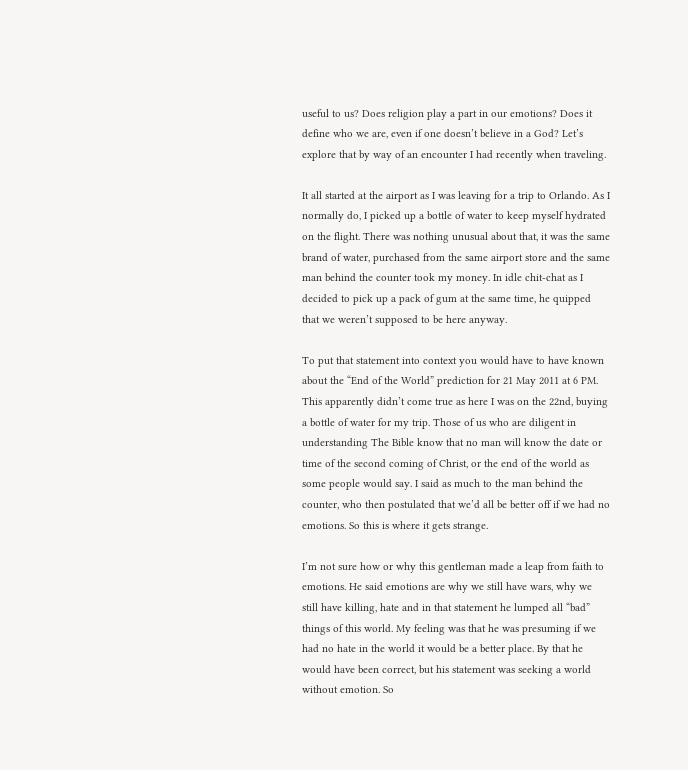useful to us? Does religion play a part in our emotions? Does it define who we are, even if one doesn’t believe in a God? Let’s explore that by way of an encounter I had recently when traveling.

It all started at the airport as I was leaving for a trip to Orlando. As I normally do, I picked up a bottle of water to keep myself hydrated on the flight. There was nothing unusual about that, it was the same brand of water, purchased from the same airport store and the same man behind the counter took my money. In idle chit-chat as I decided to pick up a pack of gum at the same time, he quipped that we weren’t supposed to be here anyway.

To put that statement into context you would have to have known about the “End of the World” prediction for 21 May 2011 at 6 PM. This apparently didn’t come true as here I was on the 22nd, buying a bottle of water for my trip. Those of us who are diligent in understanding The Bible know that no man will know the date or time of the second coming of Christ, or the end of the world as some people would say. I said as much to the man behind the counter, who then postulated that we’d all be better off if we had no emotions. So this is where it gets strange.

I’m not sure how or why this gentleman made a leap from faith to emotions. He said emotions are why we still have wars, why we still have killing, hate and in that statement he lumped all “bad” things of this world. My feeling was that he was presuming if we had no hate in the world it would be a better place. By that he would have been correct, but his statement was seeking a world without emotion. So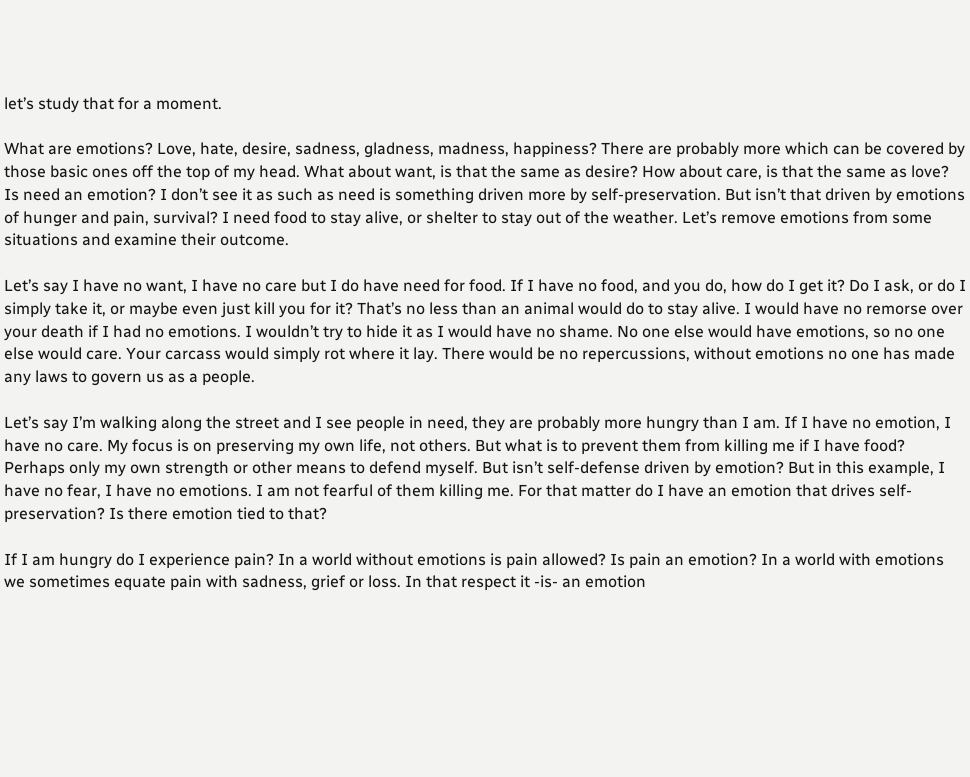let’s study that for a moment.

What are emotions? Love, hate, desire, sadness, gladness, madness, happiness? There are probably more which can be covered by those basic ones off the top of my head. What about want, is that the same as desire? How about care, is that the same as love? Is need an emotion? I don’t see it as such as need is something driven more by self-preservation. But isn’t that driven by emotions of hunger and pain, survival? I need food to stay alive, or shelter to stay out of the weather. Let’s remove emotions from some situations and examine their outcome.

Let’s say I have no want, I have no care but I do have need for food. If I have no food, and you do, how do I get it? Do I ask, or do I simply take it, or maybe even just kill you for it? That’s no less than an animal would do to stay alive. I would have no remorse over your death if I had no emotions. I wouldn’t try to hide it as I would have no shame. No one else would have emotions, so no one else would care. Your carcass would simply rot where it lay. There would be no repercussions, without emotions no one has made any laws to govern us as a people.

Let’s say I’m walking along the street and I see people in need, they are probably more hungry than I am. If I have no emotion, I have no care. My focus is on preserving my own life, not others. But what is to prevent them from killing me if I have food? Perhaps only my own strength or other means to defend myself. But isn’t self-defense driven by emotion? But in this example, I have no fear, I have no emotions. I am not fearful of them killing me. For that matter do I have an emotion that drives self-preservation? Is there emotion tied to that?

If I am hungry do I experience pain? In a world without emotions is pain allowed? Is pain an emotion? In a world with emotions we sometimes equate pain with sadness, grief or loss. In that respect it -is- an emotion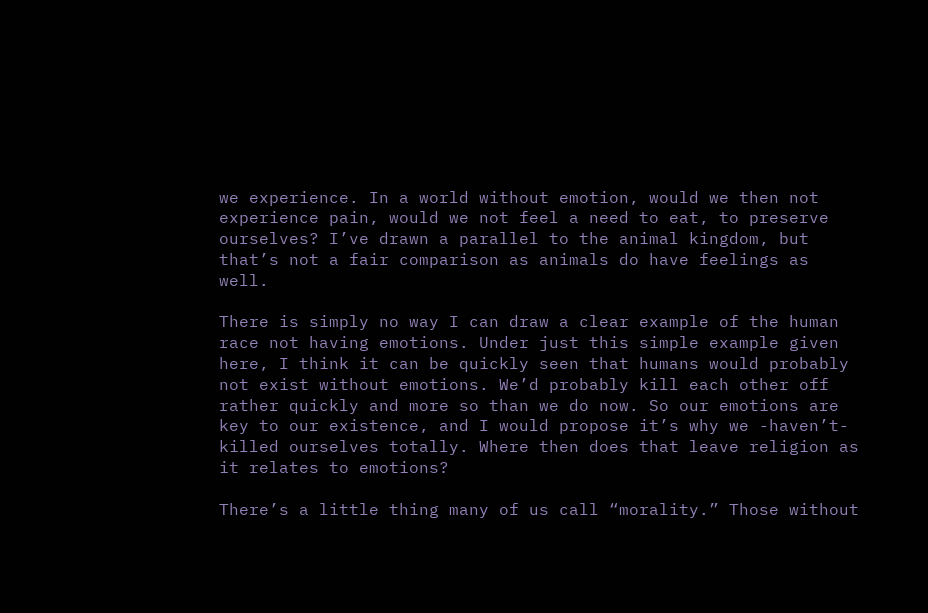we experience. In a world without emotion, would we then not experience pain, would we not feel a need to eat, to preserve ourselves? I’ve drawn a parallel to the animal kingdom, but that’s not a fair comparison as animals do have feelings as well.

There is simply no way I can draw a clear example of the human race not having emotions. Under just this simple example given here, I think it can be quickly seen that humans would probably not exist without emotions. We’d probably kill each other off rather quickly and more so than we do now. So our emotions are key to our existence, and I would propose it’s why we -haven’t- killed ourselves totally. Where then does that leave religion as it relates to emotions?

There’s a little thing many of us call “morality.” Those without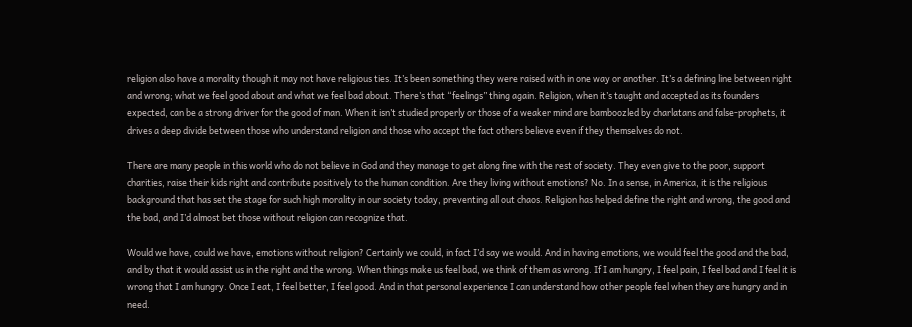religion also have a morality though it may not have religious ties. It’s been something they were raised with in one way or another. It’s a defining line between right and wrong; what we feel good about and what we feel bad about. There’s that “feelings” thing again. Religion, when it’s taught and accepted as its founders expected, can be a strong driver for the good of man. When it isn’t studied properly or those of a weaker mind are bamboozled by charlatans and false-prophets, it drives a deep divide between those who understand religion and those who accept the fact others believe even if they themselves do not.

There are many people in this world who do not believe in God and they manage to get along fine with the rest of society. They even give to the poor, support charities, raise their kids right and contribute positively to the human condition. Are they living without emotions? No. In a sense, in America, it is the religious background that has set the stage for such high morality in our society today, preventing all out chaos. Religion has helped define the right and wrong, the good and the bad, and I’d almost bet those without religion can recognize that.

Would we have, could we have, emotions without religion? Certainly we could, in fact I’d say we would. And in having emotions, we would feel the good and the bad, and by that it would assist us in the right and the wrong. When things make us feel bad, we think of them as wrong. If I am hungry, I feel pain, I feel bad and I feel it is wrong that I am hungry. Once I eat, I feel better, I feel good. And in that personal experience I can understand how other people feel when they are hungry and in need.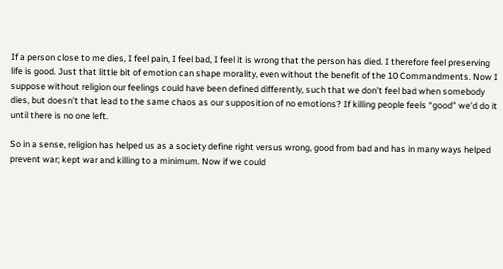If a person close to me dies, I feel pain, I feel bad, I feel it is wrong that the person has died. I therefore feel preserving life is good. Just that little bit of emotion can shape morality, even without the benefit of the 10 Commandments. Now I suppose without religion our feelings could have been defined differently, such that we don’t feel bad when somebody dies, but doesn’t that lead to the same chaos as our supposition of no emotions? If killing people feels “good” we’d do it until there is no one left.

So in a sense, religion has helped us as a society define right versus wrong, good from bad and has in many ways helped prevent war; kept war and killing to a minimum. Now if we could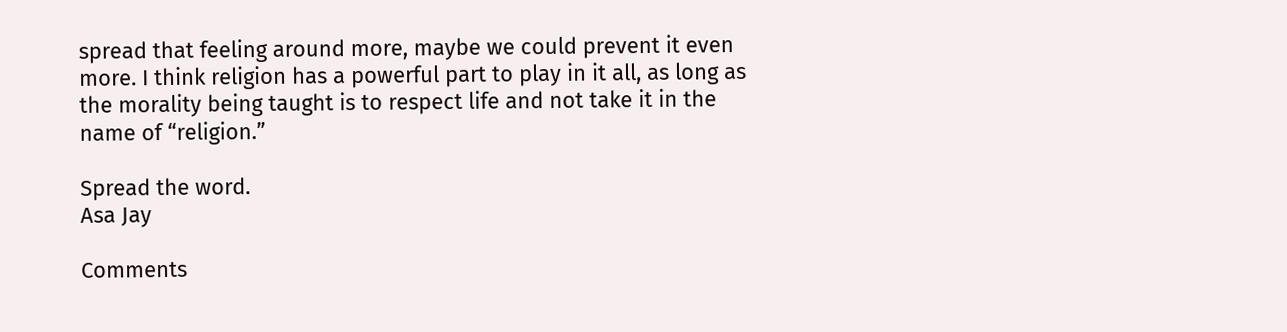spread that feeling around more, maybe we could prevent it even more. I think religion has a powerful part to play in it all, as long as the morality being taught is to respect life and not take it in the name of “religion.”

Spread the word.
Asa Jay

Comments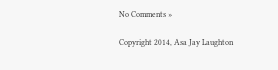No Comments »

Copyright 2014, Asa Jay Laughton